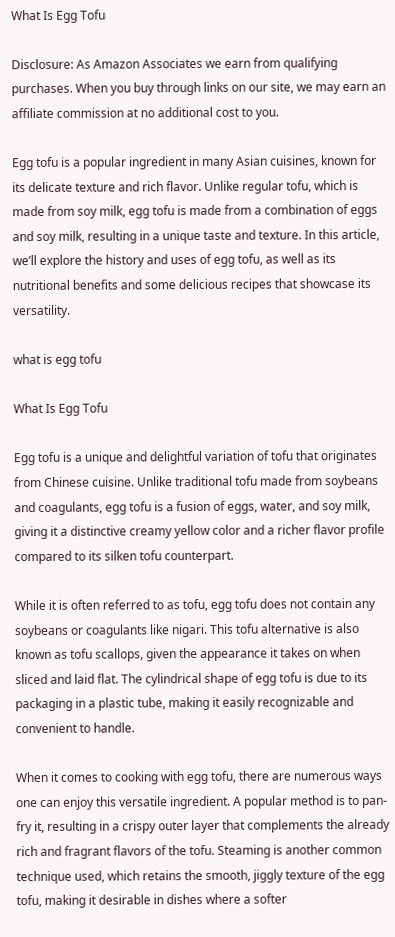What Is Egg Tofu

Disclosure: As Amazon Associates we earn from qualifying purchases. When you buy through links on our site, we may earn an affiliate commission at no additional cost to you.

Egg tofu is a popular ingredient in many Asian cuisines, known for its delicate texture and rich flavor. Unlike regular tofu, which is made from soy milk, egg tofu is made from a combination of eggs and soy milk, resulting in a unique taste and texture. In this article, we’ll explore the history and uses of egg tofu, as well as its nutritional benefits and some delicious recipes that showcase its versatility.

what is egg tofu

What Is Egg Tofu

Egg tofu is a unique and delightful variation of tofu that originates from Chinese cuisine. Unlike traditional tofu made from soybeans and coagulants, egg tofu is a fusion of eggs, water, and soy milk, giving it a distinctive creamy yellow color and a richer flavor profile compared to its silken tofu counterpart.

While it is often referred to as tofu, egg tofu does not contain any soybeans or coagulants like nigari. This tofu alternative is also known as tofu scallops, given the appearance it takes on when sliced and laid flat. The cylindrical shape of egg tofu is due to its packaging in a plastic tube, making it easily recognizable and convenient to handle.

When it comes to cooking with egg tofu, there are numerous ways one can enjoy this versatile ingredient. A popular method is to pan-fry it, resulting in a crispy outer layer that complements the already rich and fragrant flavors of the tofu. Steaming is another common technique used, which retains the smooth, jiggly texture of the egg tofu, making it desirable in dishes where a softer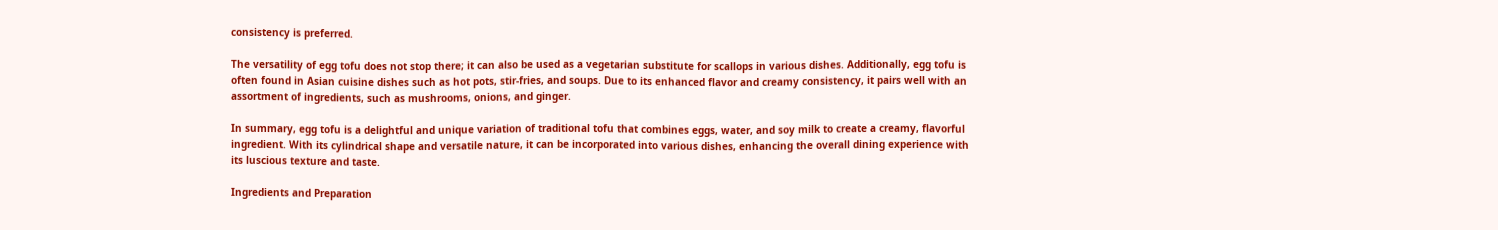consistency is preferred.

The versatility of egg tofu does not stop there; it can also be used as a vegetarian substitute for scallops in various dishes. Additionally, egg tofu is often found in Asian cuisine dishes such as hot pots, stir-fries, and soups. Due to its enhanced flavor and creamy consistency, it pairs well with an assortment of ingredients, such as mushrooms, onions, and ginger.

In summary, egg tofu is a delightful and unique variation of traditional tofu that combines eggs, water, and soy milk to create a creamy, flavorful ingredient. With its cylindrical shape and versatile nature, it can be incorporated into various dishes, enhancing the overall dining experience with its luscious texture and taste.

Ingredients and Preparation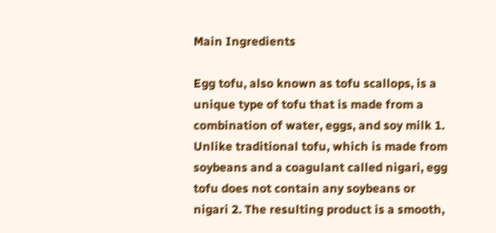Main Ingredients

Egg tofu, also known as tofu scallops, is a unique type of tofu that is made from a combination of water, eggs, and soy milk 1. Unlike traditional tofu, which is made from soybeans and a coagulant called nigari, egg tofu does not contain any soybeans or nigari 2. The resulting product is a smooth,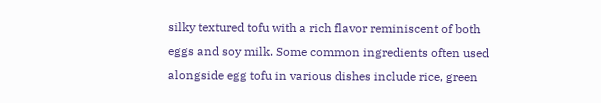silky textured tofu with a rich flavor reminiscent of both eggs and soy milk. Some common ingredients often used alongside egg tofu in various dishes include rice, green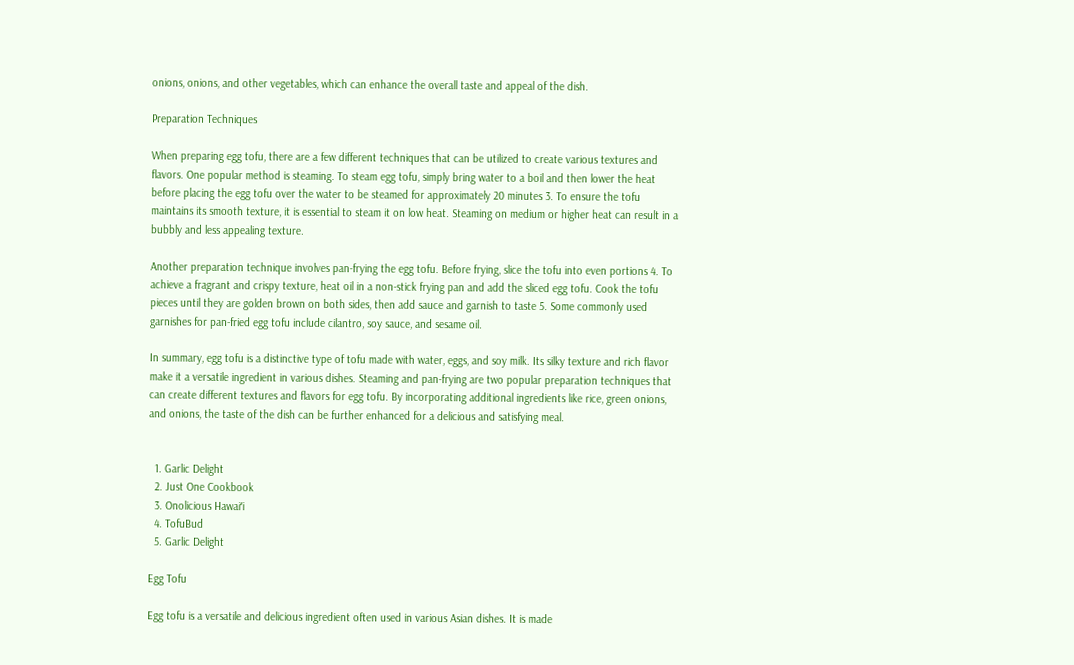onions, onions, and other vegetables, which can enhance the overall taste and appeal of the dish.

Preparation Techniques

When preparing egg tofu, there are a few different techniques that can be utilized to create various textures and flavors. One popular method is steaming. To steam egg tofu, simply bring water to a boil and then lower the heat before placing the egg tofu over the water to be steamed for approximately 20 minutes 3. To ensure the tofu maintains its smooth texture, it is essential to steam it on low heat. Steaming on medium or higher heat can result in a bubbly and less appealing texture.

Another preparation technique involves pan-frying the egg tofu. Before frying, slice the tofu into even portions 4. To achieve a fragrant and crispy texture, heat oil in a non-stick frying pan and add the sliced egg tofu. Cook the tofu pieces until they are golden brown on both sides, then add sauce and garnish to taste 5. Some commonly used garnishes for pan-fried egg tofu include cilantro, soy sauce, and sesame oil.

In summary, egg tofu is a distinctive type of tofu made with water, eggs, and soy milk. Its silky texture and rich flavor make it a versatile ingredient in various dishes. Steaming and pan-frying are two popular preparation techniques that can create different textures and flavors for egg tofu. By incorporating additional ingredients like rice, green onions, and onions, the taste of the dish can be further enhanced for a delicious and satisfying meal.


  1. Garlic Delight
  2. Just One Cookbook
  3. Onolicious Hawaiʻi
  4. TofuBud
  5. Garlic Delight

Egg Tofu

Egg tofu is a versatile and delicious ingredient often used in various Asian dishes. It is made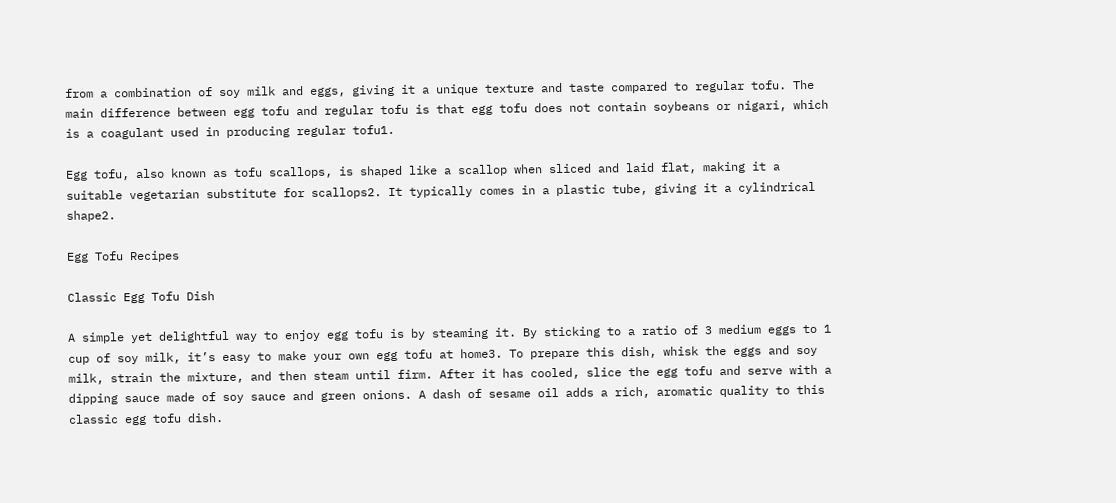from a combination of soy milk and eggs, giving it a unique texture and taste compared to regular tofu. The main difference between egg tofu and regular tofu is that egg tofu does not contain soybeans or nigari, which is a coagulant used in producing regular tofu1.

Egg tofu, also known as tofu scallops, is shaped like a scallop when sliced and laid flat, making it a suitable vegetarian substitute for scallops2. It typically comes in a plastic tube, giving it a cylindrical shape2.

Egg Tofu Recipes

Classic Egg Tofu Dish

A simple yet delightful way to enjoy egg tofu is by steaming it. By sticking to a ratio of 3 medium eggs to 1 cup of soy milk, it’s easy to make your own egg tofu at home3. To prepare this dish, whisk the eggs and soy milk, strain the mixture, and then steam until firm. After it has cooled, slice the egg tofu and serve with a dipping sauce made of soy sauce and green onions. A dash of sesame oil adds a rich, aromatic quality to this classic egg tofu dish.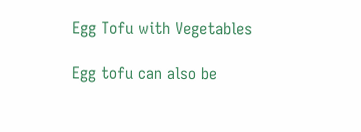Egg Tofu with Vegetables

Egg tofu can also be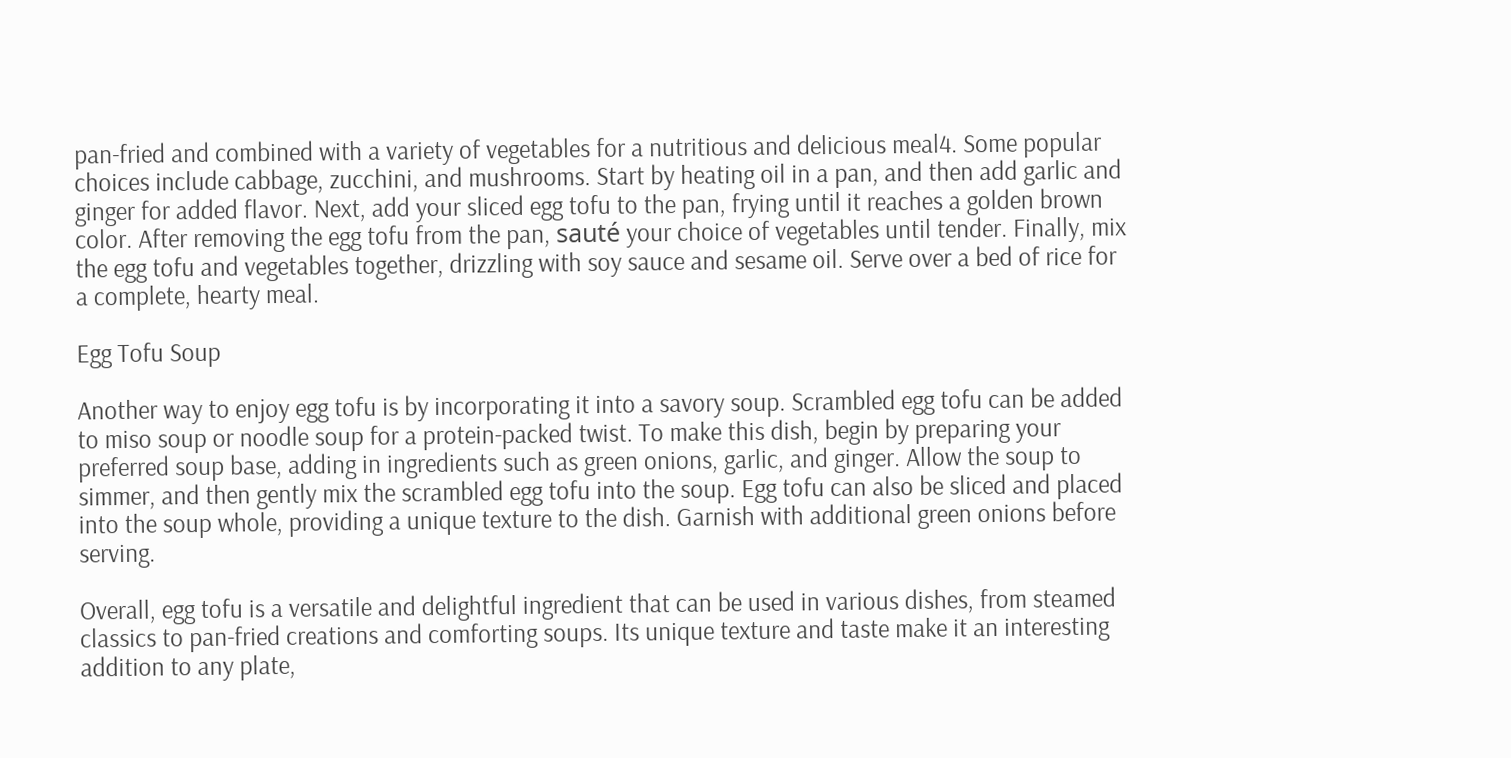pan-fried and combined with a variety of vegetables for a nutritious and delicious meal4. Some popular choices include cabbage, zucchini, and mushrooms. Start by heating oil in a pan, and then add garlic and ginger for added flavor. Next, add your sliced egg tofu to the pan, frying until it reaches a golden brown color. After removing the egg tofu from the pan, sauté your choice of vegetables until tender. Finally, mix the egg tofu and vegetables together, drizzling with soy sauce and sesame oil. Serve over a bed of rice for a complete, hearty meal.

Egg Tofu Soup

Another way to enjoy egg tofu is by incorporating it into a savory soup. Scrambled egg tofu can be added to miso soup or noodle soup for a protein-packed twist. To make this dish, begin by preparing your preferred soup base, adding in ingredients such as green onions, garlic, and ginger. Allow the soup to simmer, and then gently mix the scrambled egg tofu into the soup. Egg tofu can also be sliced and placed into the soup whole, providing a unique texture to the dish. Garnish with additional green onions before serving.

Overall, egg tofu is a versatile and delightful ingredient that can be used in various dishes, from steamed classics to pan-fried creations and comforting soups. Its unique texture and taste make it an interesting addition to any plate,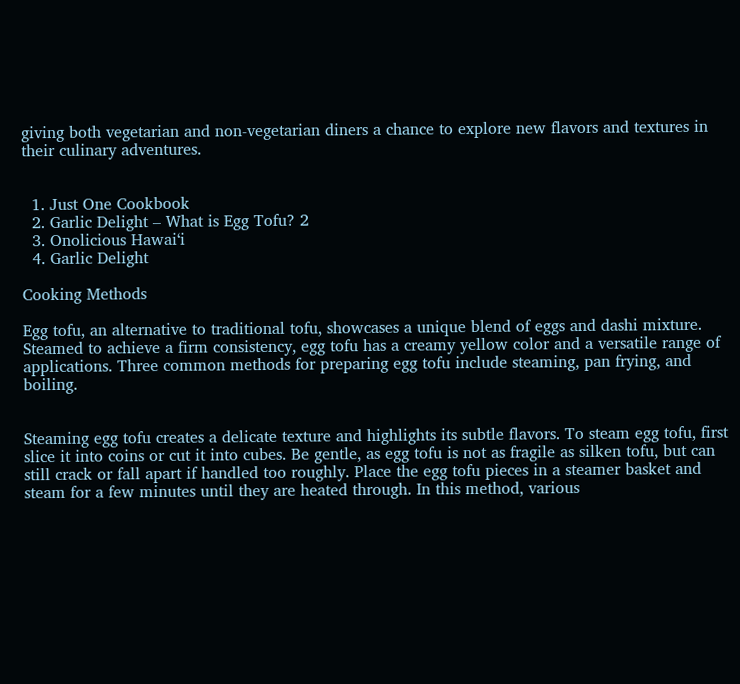giving both vegetarian and non-vegetarian diners a chance to explore new flavors and textures in their culinary adventures.


  1. Just One Cookbook
  2. Garlic Delight – What is Egg Tofu? 2
  3. Onolicious Hawaiʻi
  4. Garlic Delight

Cooking Methods

Egg tofu, an alternative to traditional tofu, showcases a unique blend of eggs and dashi mixture. Steamed to achieve a firm consistency, egg tofu has a creamy yellow color and a versatile range of applications. Three common methods for preparing egg tofu include steaming, pan frying, and boiling.


Steaming egg tofu creates a delicate texture and highlights its subtle flavors. To steam egg tofu, first slice it into coins or cut it into cubes. Be gentle, as egg tofu is not as fragile as silken tofu, but can still crack or fall apart if handled too roughly. Place the egg tofu pieces in a steamer basket and steam for a few minutes until they are heated through. In this method, various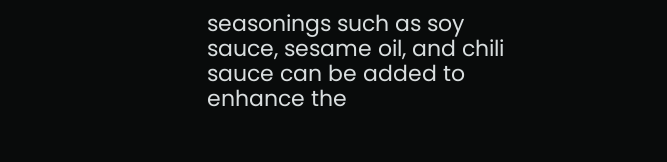seasonings such as soy sauce, sesame oil, and chili sauce can be added to enhance the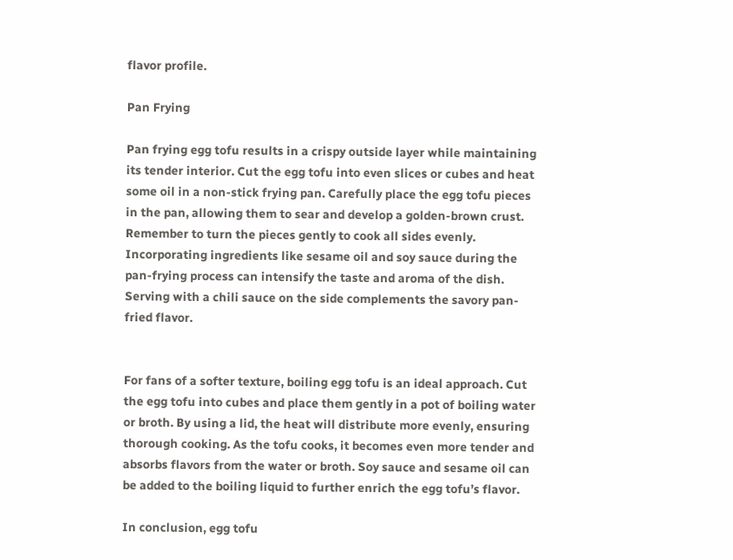flavor profile.

Pan Frying

Pan frying egg tofu results in a crispy outside layer while maintaining its tender interior. Cut the egg tofu into even slices or cubes and heat some oil in a non-stick frying pan. Carefully place the egg tofu pieces in the pan, allowing them to sear and develop a golden-brown crust. Remember to turn the pieces gently to cook all sides evenly. Incorporating ingredients like sesame oil and soy sauce during the pan-frying process can intensify the taste and aroma of the dish. Serving with a chili sauce on the side complements the savory pan-fried flavor.


For fans of a softer texture, boiling egg tofu is an ideal approach. Cut the egg tofu into cubes and place them gently in a pot of boiling water or broth. By using a lid, the heat will distribute more evenly, ensuring thorough cooking. As the tofu cooks, it becomes even more tender and absorbs flavors from the water or broth. Soy sauce and sesame oil can be added to the boiling liquid to further enrich the egg tofu’s flavor.

In conclusion, egg tofu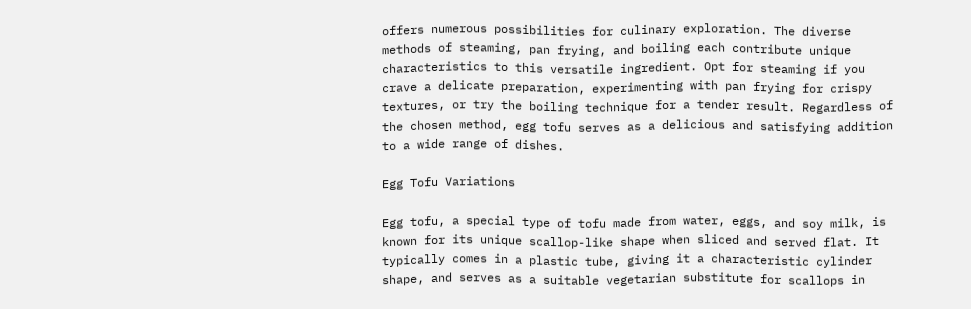offers numerous possibilities for culinary exploration. The diverse methods of steaming, pan frying, and boiling each contribute unique characteristics to this versatile ingredient. Opt for steaming if you crave a delicate preparation, experimenting with pan frying for crispy textures, or try the boiling technique for a tender result. Regardless of the chosen method, egg tofu serves as a delicious and satisfying addition to a wide range of dishes.

Egg Tofu Variations

Egg tofu, a special type of tofu made from water, eggs, and soy milk, is known for its unique scallop-like shape when sliced and served flat. It typically comes in a plastic tube, giving it a characteristic cylinder shape, and serves as a suitable vegetarian substitute for scallops in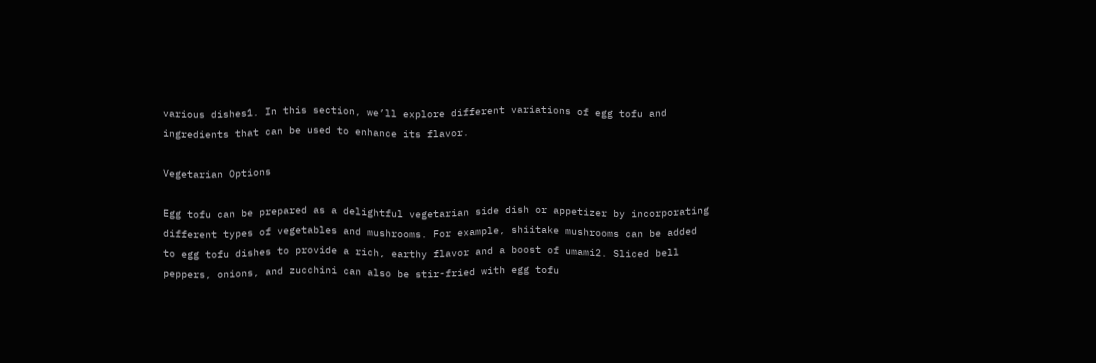various dishes1. In this section, we’ll explore different variations of egg tofu and ingredients that can be used to enhance its flavor.

Vegetarian Options

Egg tofu can be prepared as a delightful vegetarian side dish or appetizer by incorporating different types of vegetables and mushrooms. For example, shiitake mushrooms can be added to egg tofu dishes to provide a rich, earthy flavor and a boost of umami2. Sliced bell peppers, onions, and zucchini can also be stir-fried with egg tofu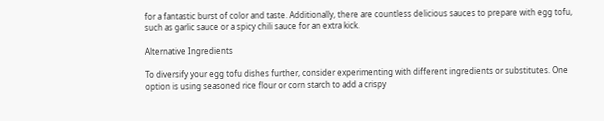for a fantastic burst of color and taste. Additionally, there are countless delicious sauces to prepare with egg tofu, such as garlic sauce or a spicy chili sauce for an extra kick.

Alternative Ingredients

To diversify your egg tofu dishes further, consider experimenting with different ingredients or substitutes. One option is using seasoned rice flour or corn starch to add a crispy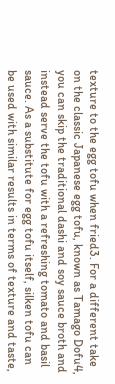texture to the egg tofu when fried3. For a different take on the classic Japanese egg tofu, known as Tamago Dofu4, you can skip the traditional dashi and soy sauce broth and instead serve the tofu with a refreshing tomato and basil sauce. As a substitute for egg tofu itself, silken tofu can be used with similar results in terms of texture and taste,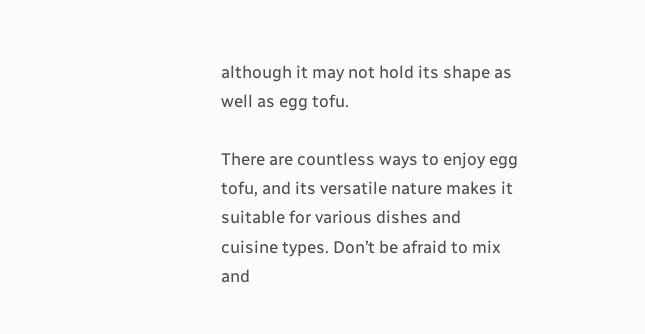although it may not hold its shape as well as egg tofu.

There are countless ways to enjoy egg tofu, and its versatile nature makes it suitable for various dishes and cuisine types. Don’t be afraid to mix and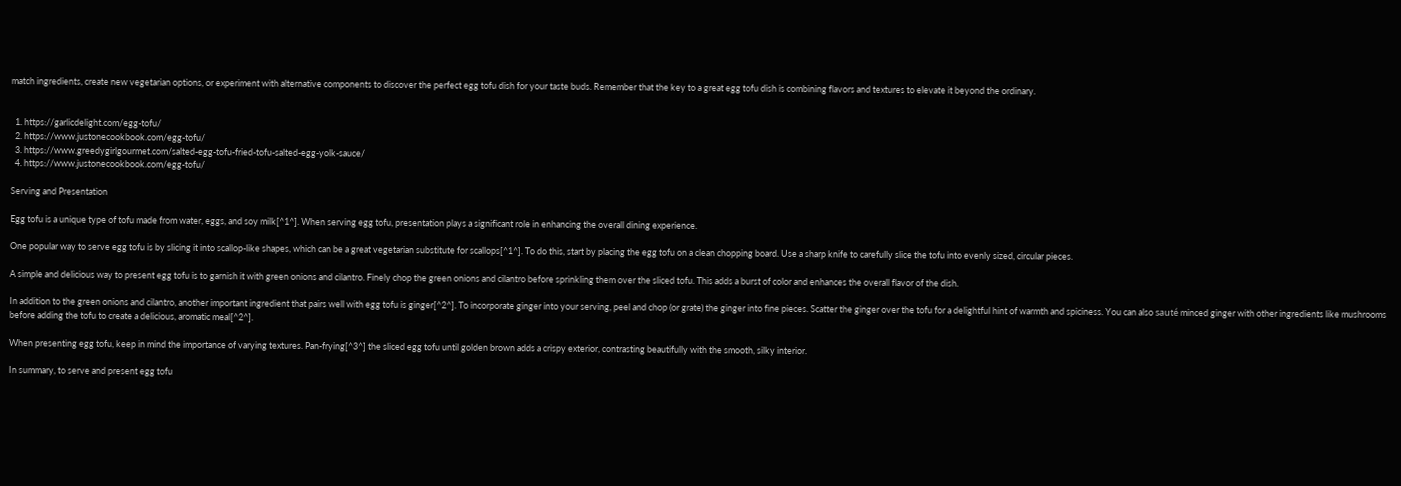match ingredients, create new vegetarian options, or experiment with alternative components to discover the perfect egg tofu dish for your taste buds. Remember that the key to a great egg tofu dish is combining flavors and textures to elevate it beyond the ordinary.


  1. https://garlicdelight.com/egg-tofu/
  2. https://www.justonecookbook.com/egg-tofu/
  3. https://www.greedygirlgourmet.com/salted-egg-tofu-fried-tofu-salted-egg-yolk-sauce/
  4. https://www.justonecookbook.com/egg-tofu/

Serving and Presentation

Egg tofu is a unique type of tofu made from water, eggs, and soy milk[^1^]. When serving egg tofu, presentation plays a significant role in enhancing the overall dining experience.

One popular way to serve egg tofu is by slicing it into scallop-like shapes, which can be a great vegetarian substitute for scallops[^1^]. To do this, start by placing the egg tofu on a clean chopping board. Use a sharp knife to carefully slice the tofu into evenly sized, circular pieces.

A simple and delicious way to present egg tofu is to garnish it with green onions and cilantro. Finely chop the green onions and cilantro before sprinkling them over the sliced tofu. This adds a burst of color and enhances the overall flavor of the dish.

In addition to the green onions and cilantro, another important ingredient that pairs well with egg tofu is ginger[^2^]. To incorporate ginger into your serving, peel and chop (or grate) the ginger into fine pieces. Scatter the ginger over the tofu for a delightful hint of warmth and spiciness. You can also sauté minced ginger with other ingredients like mushrooms before adding the tofu to create a delicious, aromatic meal[^2^].

When presenting egg tofu, keep in mind the importance of varying textures. Pan-frying[^3^] the sliced egg tofu until golden brown adds a crispy exterior, contrasting beautifully with the smooth, silky interior.

In summary, to serve and present egg tofu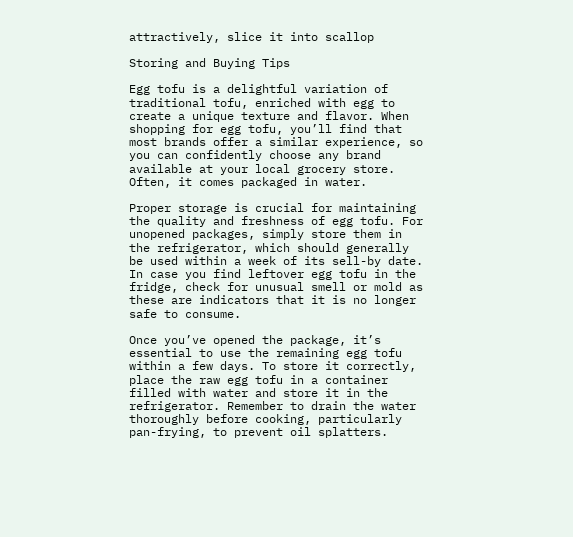attractively, slice it into scallop

Storing and Buying Tips

Egg tofu is a delightful variation of traditional tofu, enriched with egg to create a unique texture and flavor. When shopping for egg tofu, you’ll find that most brands offer a similar experience, so you can confidently choose any brand available at your local grocery store. Often, it comes packaged in water.

Proper storage is crucial for maintaining the quality and freshness of egg tofu. For unopened packages, simply store them in the refrigerator, which should generally be used within a week of its sell-by date. In case you find leftover egg tofu in the fridge, check for unusual smell or mold as these are indicators that it is no longer safe to consume.

Once you’ve opened the package, it’s essential to use the remaining egg tofu within a few days. To store it correctly, place the raw egg tofu in a container filled with water and store it in the refrigerator. Remember to drain the water thoroughly before cooking, particularly pan-frying, to prevent oil splatters.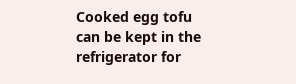Cooked egg tofu can be kept in the refrigerator for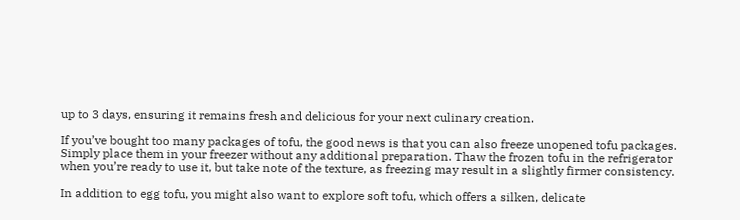up to 3 days, ensuring it remains fresh and delicious for your next culinary creation.

If you’ve bought too many packages of tofu, the good news is that you can also freeze unopened tofu packages. Simply place them in your freezer without any additional preparation. Thaw the frozen tofu in the refrigerator when you’re ready to use it, but take note of the texture, as freezing may result in a slightly firmer consistency.

In addition to egg tofu, you might also want to explore soft tofu, which offers a silken, delicate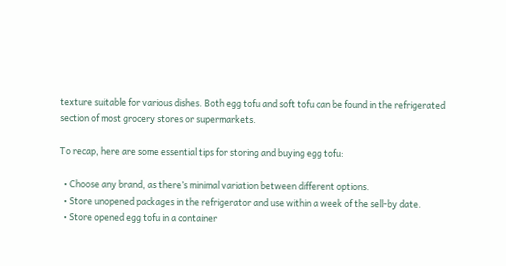texture suitable for various dishes. Both egg tofu and soft tofu can be found in the refrigerated section of most grocery stores or supermarkets.

To recap, here are some essential tips for storing and buying egg tofu:

  • Choose any brand, as there’s minimal variation between different options.
  • Store unopened packages in the refrigerator and use within a week of the sell-by date.
  • Store opened egg tofu in a container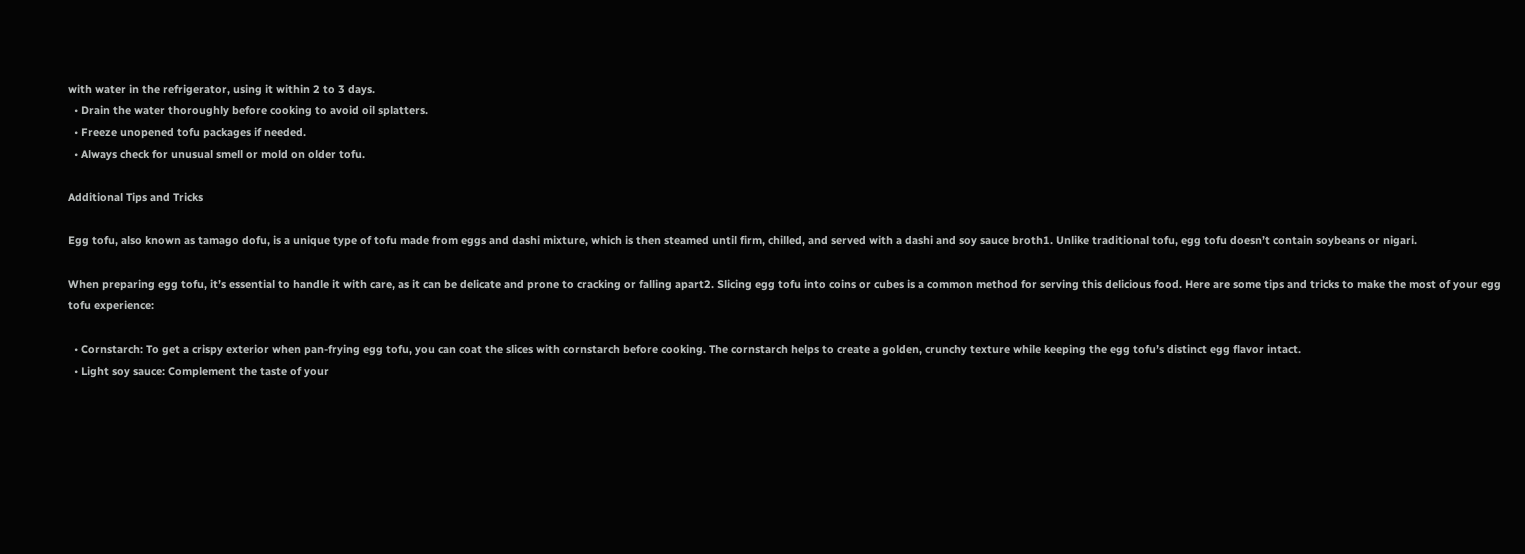with water in the refrigerator, using it within 2 to 3 days.
  • Drain the water thoroughly before cooking to avoid oil splatters.
  • Freeze unopened tofu packages if needed.
  • Always check for unusual smell or mold on older tofu.

Additional Tips and Tricks

Egg tofu, also known as tamago dofu, is a unique type of tofu made from eggs and dashi mixture, which is then steamed until firm, chilled, and served with a dashi and soy sauce broth1. Unlike traditional tofu, egg tofu doesn’t contain soybeans or nigari.

When preparing egg tofu, it’s essential to handle it with care, as it can be delicate and prone to cracking or falling apart2. Slicing egg tofu into coins or cubes is a common method for serving this delicious food. Here are some tips and tricks to make the most of your egg tofu experience:

  • Cornstarch: To get a crispy exterior when pan-frying egg tofu, you can coat the slices with cornstarch before cooking. The cornstarch helps to create a golden, crunchy texture while keeping the egg tofu’s distinct egg flavor intact.
  • Light soy sauce: Complement the taste of your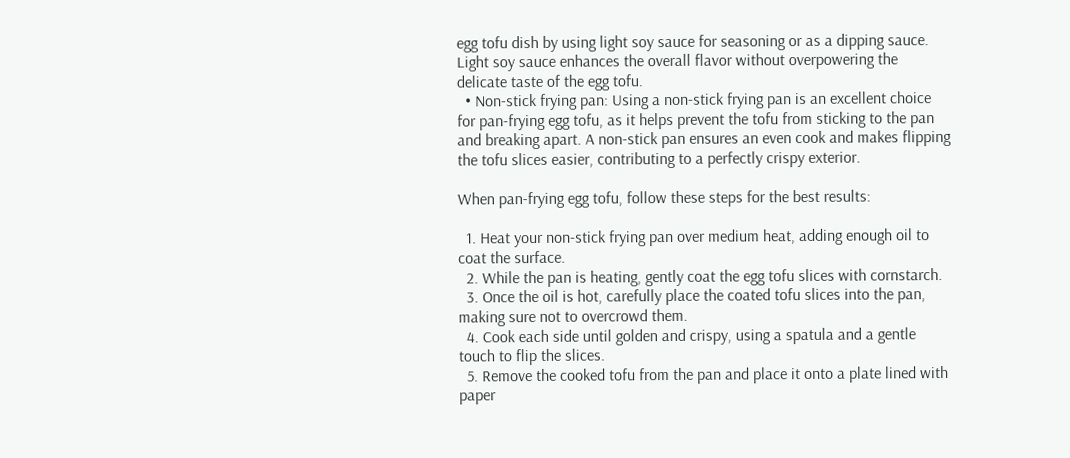egg tofu dish by using light soy sauce for seasoning or as a dipping sauce. Light soy sauce enhances the overall flavor without overpowering the delicate taste of the egg tofu.
  • Non-stick frying pan: Using a non-stick frying pan is an excellent choice for pan-frying egg tofu, as it helps prevent the tofu from sticking to the pan and breaking apart. A non-stick pan ensures an even cook and makes flipping the tofu slices easier, contributing to a perfectly crispy exterior.

When pan-frying egg tofu, follow these steps for the best results:

  1. Heat your non-stick frying pan over medium heat, adding enough oil to coat the surface.
  2. While the pan is heating, gently coat the egg tofu slices with cornstarch.
  3. Once the oil is hot, carefully place the coated tofu slices into the pan, making sure not to overcrowd them.
  4. Cook each side until golden and crispy, using a spatula and a gentle touch to flip the slices.
  5. Remove the cooked tofu from the pan and place it onto a plate lined with paper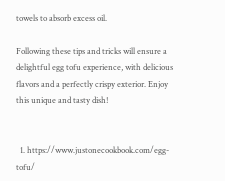towels to absorb excess oil.

Following these tips and tricks will ensure a delightful egg tofu experience, with delicious flavors and a perfectly crispy exterior. Enjoy this unique and tasty dish!


  1. https://www.justonecookbook.com/egg-tofu/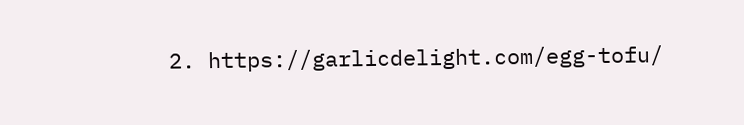2. https://garlicdelight.com/egg-tofu/